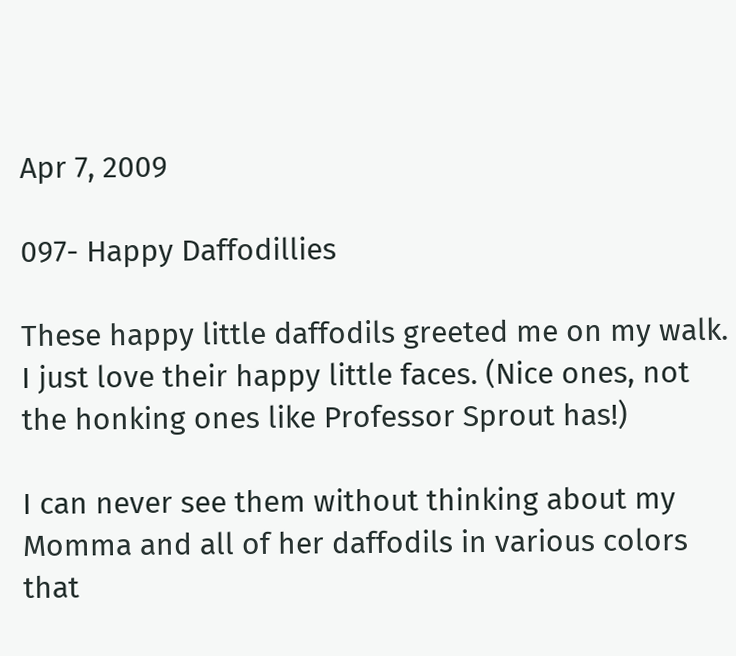Apr 7, 2009

097- Happy Daffodillies

These happy little daffodils greeted me on my walk. I just love their happy little faces. (Nice ones, not the honking ones like Professor Sprout has!)

I can never see them without thinking about my Momma and all of her daffodils in various colors that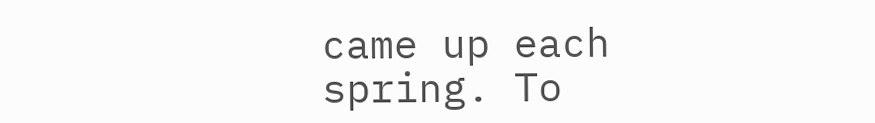came up each spring. To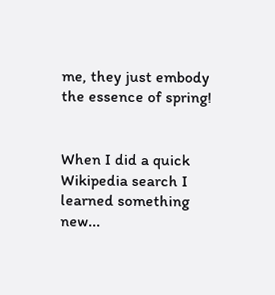me, they just embody the essence of spring!


When I did a quick Wikipedia search I learned something new...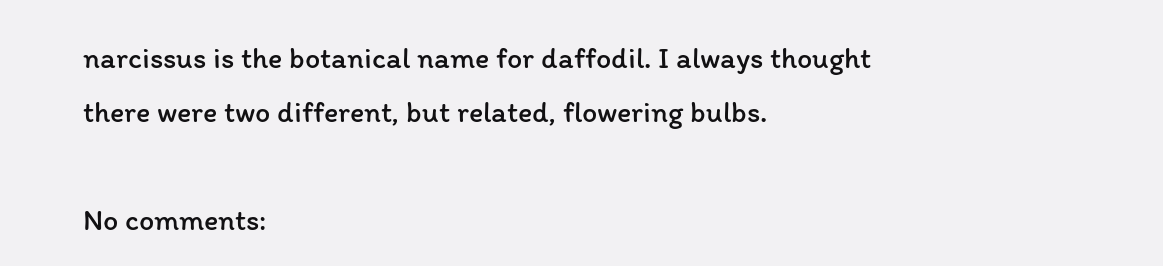narcissus is the botanical name for daffodil. I always thought there were two different, but related, flowering bulbs.

No comments: